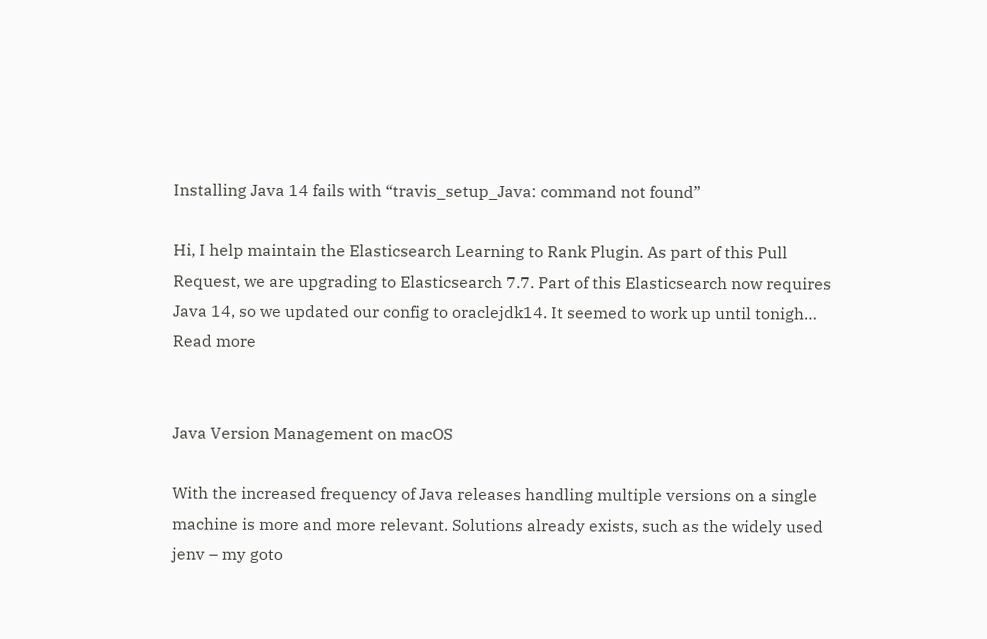Installing Java 14 fails with “travis_setup_Java: command not found”

Hi, I help maintain the Elasticsearch Learning to Rank Plugin. As part of this Pull Request, we are upgrading to Elasticsearch 7.7. Part of this Elasticsearch now requires Java 14, so we updated our config to oraclejdk14. It seemed to work up until tonigh… Read more


Java Version Management on macOS

With the increased frequency of Java releases handling multiple versions on a single machine is more and more relevant. Solutions already exists, such as the widely used jenv – my goto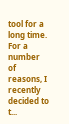tool for a long time. For a number of reasons, I recently decided to t...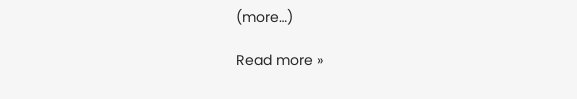(more…)

Read more »